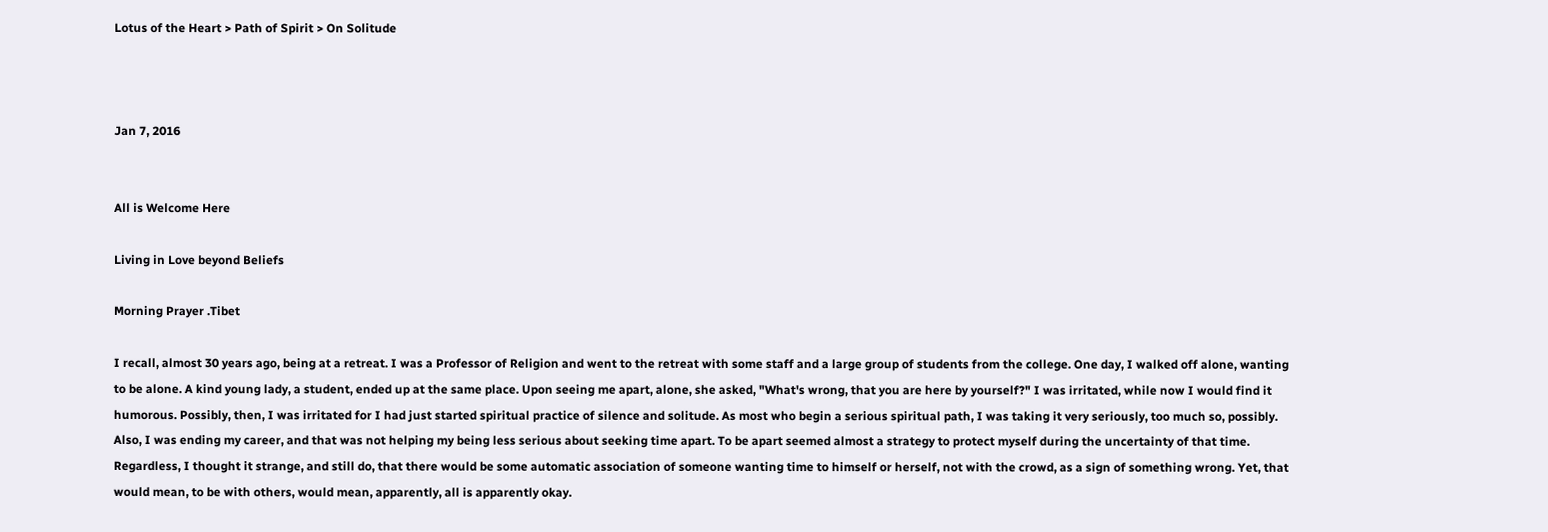Lotus of the Heart > Path of Spirit > On Solitude



Jan 7, 2016


All is Welcome Here

Living in Love beyond Beliefs

Morning Prayer .Tibet

I recall, almost 30 years ago, being at a retreat. I was a Professor of Religion and went to the retreat with some staff and a large group of students from the college. One day, I walked off alone, wanting to be alone. A kind young lady, a student, ended up at the same place. Upon seeing me apart, alone, she asked, "What's wrong, that you are here by yourself?" I was irritated, while now I would find it humorous. Possibly, then, I was irritated for I had just started spiritual practice of silence and solitude. As most who begin a serious spiritual path, I was taking it very seriously, too much so, possibly. Also, I was ending my career, and that was not helping my being less serious about seeking time apart. To be apart seemed almost a strategy to protect myself during the uncertainty of that time. Regardless, I thought it strange, and still do, that there would be some automatic association of someone wanting time to himself or herself, not with the crowd, as a sign of something wrong. Yet, that would mean, to be with others, would mean, apparently, all is apparently okay.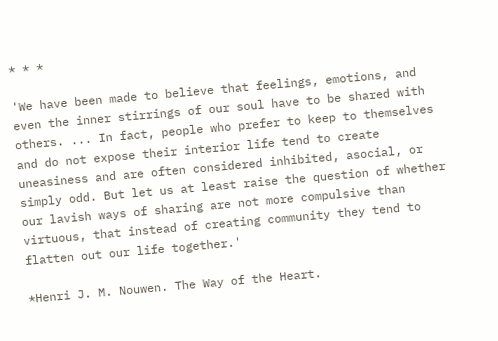* * *

'We have been made to believe that feelings, emotions, and even the inner stirrings of our soul have to be shared with others. ... In fact, people who prefer to keep to themselves and do not expose their interior life tend to create uneasiness and are often considered inhibited, asocial, or simply odd. But let us at least raise the question of whether our lavish ways of sharing are not more compulsive than virtuous, that instead of creating community they tend to flatten out our life together.'

*Henri J. M. Nouwen. The Way of the Heart.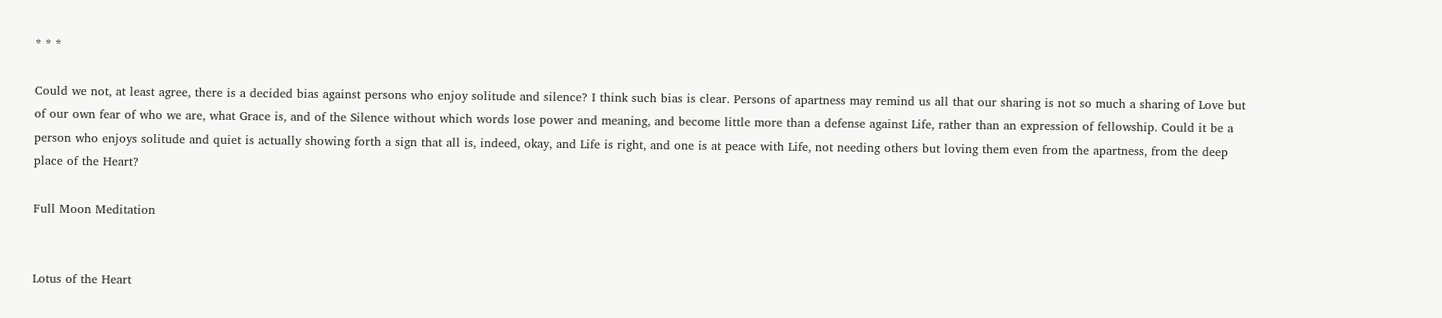* * *

Could we not, at least agree, there is a decided bias against persons who enjoy solitude and silence? I think such bias is clear. Persons of apartness may remind us all that our sharing is not so much a sharing of Love but of our own fear of who we are, what Grace is, and of the Silence without which words lose power and meaning, and become little more than a defense against Life, rather than an expression of fellowship. Could it be a person who enjoys solitude and quiet is actually showing forth a sign that all is, indeed, okay, and Life is right, and one is at peace with Life, not needing others but loving them even from the apartness, from the deep place of the Heart?

Full Moon Meditation


Lotus of the Heart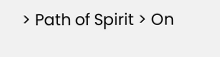> Path of Spirit > On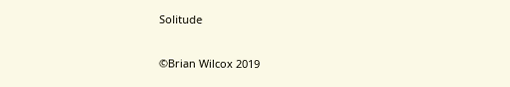Solitude

©Brian Wilcox 2019